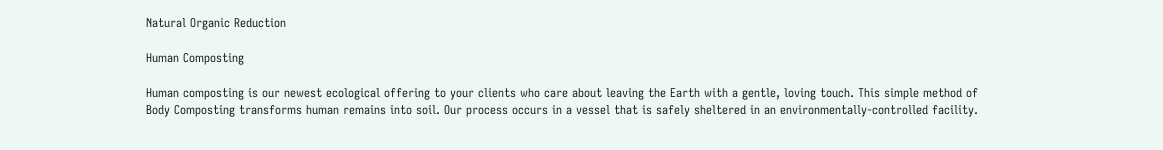Natural Organic Reduction

Human Composting

Human composting is our newest ecological offering to your clients who care about leaving the Earth with a gentle, loving touch. This simple method of Body Composting transforms human remains into soil. Our process occurs in a vessel that is safely sheltered in an environmentally-controlled facility.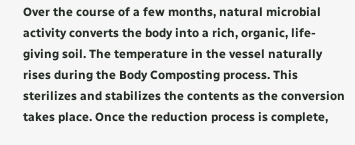Over the course of a few months, natural microbial activity converts the body into a rich, organic, life-giving soil. The temperature in the vessel naturally rises during the Body Composting process. This sterilizes and stabilizes the contents as the conversion takes place. Once the reduction process is complete,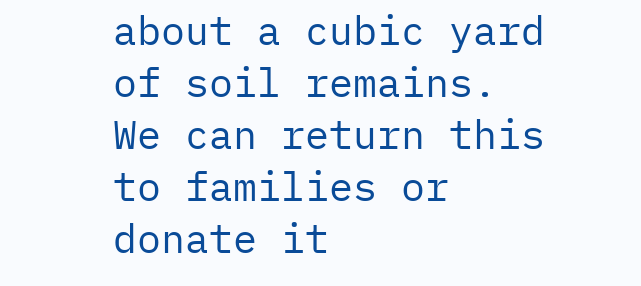about a cubic yard of soil remains. We can return this to families or donate it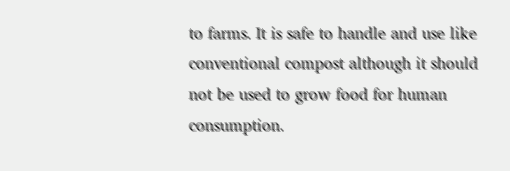to farms. It is safe to handle and use like conventional compost although it should not be used to grow food for human consumption.